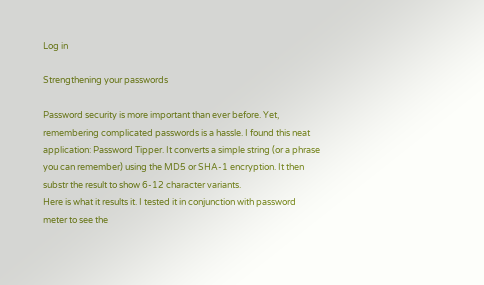Log in

Strengthening your passwords

Password security is more important than ever before. Yet, remembering complicated passwords is a hassle. I found this neat application: Password Tipper. It converts a simple string (or a phrase you can remember) using the MD5 or SHA-1 encryption. It then substr the result to show 6-12 character variants.
Here is what it results it. I tested it in conjunction with password meter to see the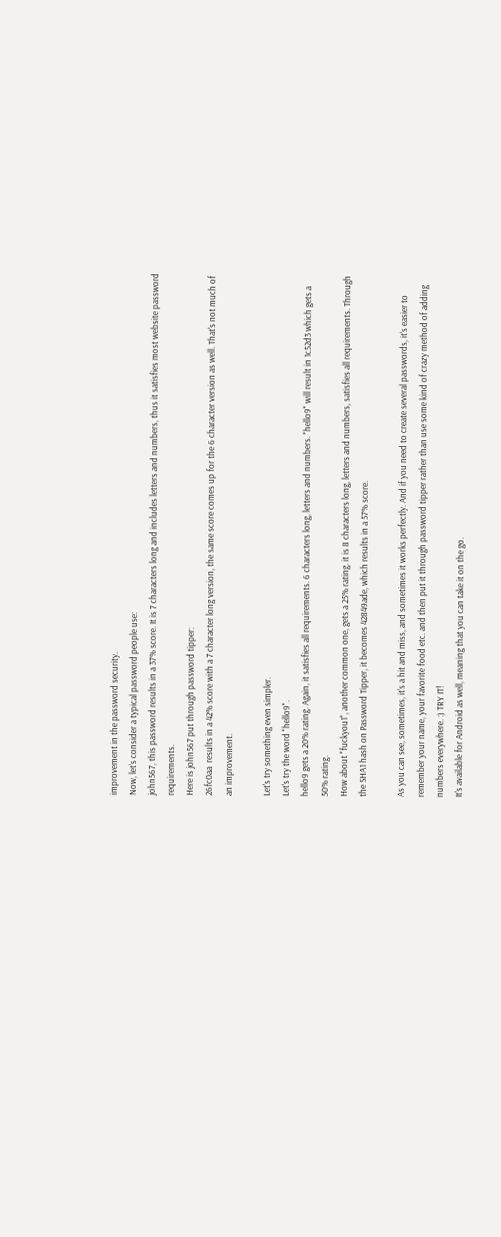improvement in the password security.
Now, let's consider a typical password people use:
john567, this password results in a 37% score. It is 7 characters long and includes letters and numbers, thus it satisfies most website password requirements.
Here is john567 put through password tipper:
26fc0aa  results in a 42% score with a 7 character long version, the same score comes up for the 6 character version as well. That's not much of an improvement.

Let's try something even simpler.
Let's try the word "hello9".
hello9 gets a 20% rating. Again, it satisfies all requirements. 6 characters long, letters and numbers. "hello9" will result in 1c52d3 which gets a 50% rating.
How about "fuckyou1", another common one, gets a 25% rating. it is 8 characters long, letters and numbers, satisfies all requirements. Through the SHA1 hash on Password Tipper, it becomes 42849ade, which results in a 57% score.

As you can see, sometimes, it's a hit and miss, and sometimes it works perfectly. And if you need to create several passwords, it's easier to remember your name, your favorite food etc. and then put it through password tipper rather than use some kind of crazy method of adding numbers everywhere. :) TRY IT!
It's available for Android as well, meaning that you can take it on the go.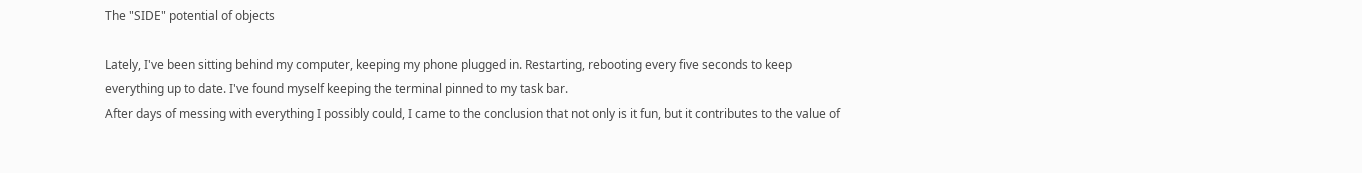The "SIDE" potential of objects

Lately, I've been sitting behind my computer, keeping my phone plugged in. Restarting, rebooting every five seconds to keep everything up to date. I've found myself keeping the terminal pinned to my task bar.
After days of messing with everything I possibly could, I came to the conclusion that not only is it fun, but it contributes to the value of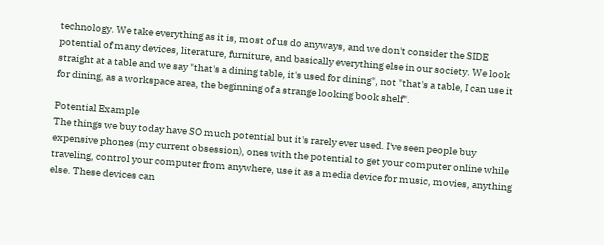technology. We take everything as it is, most of us do anyways, and we don't consider the SIDE potential of many devices, literature, furniture, and basically everything else in our society. We look straight at a table and we say "that's a dining table, it's used for dining", not "that's a table, I can use it for dining, as a workspace area, the beginning of a strange looking book shelf".

Potential Example
The things we buy today have SO much potential but it's rarely ever used. I've seen people buy expensive phones (my current obsession), ones with the potential to get your computer online while traveling, control your computer from anywhere, use it as a media device for music, movies, anything else. These devices can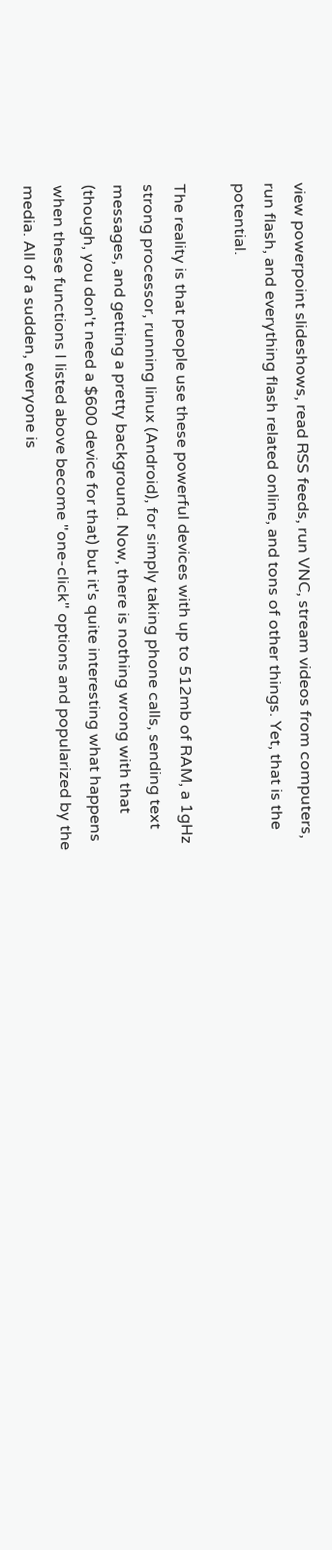view powerpoint slideshows, read RSS feeds, run VNC, stream videos from computers, run flash, and everything flash related online, and tons of other things. Yet, that is the potential.

The reality is that people use these powerful devices with up to 512mb of RAM, a 1gHz strong processor, running linux (Android), for simply taking phone calls, sending text messages, and getting a pretty background. Now, there is nothing wrong with that (though, you don't need a $600 device for that) but it's quite interesting what happens when these functions I listed above become "one-click" options and popularized by the media. All of a sudden, everyone is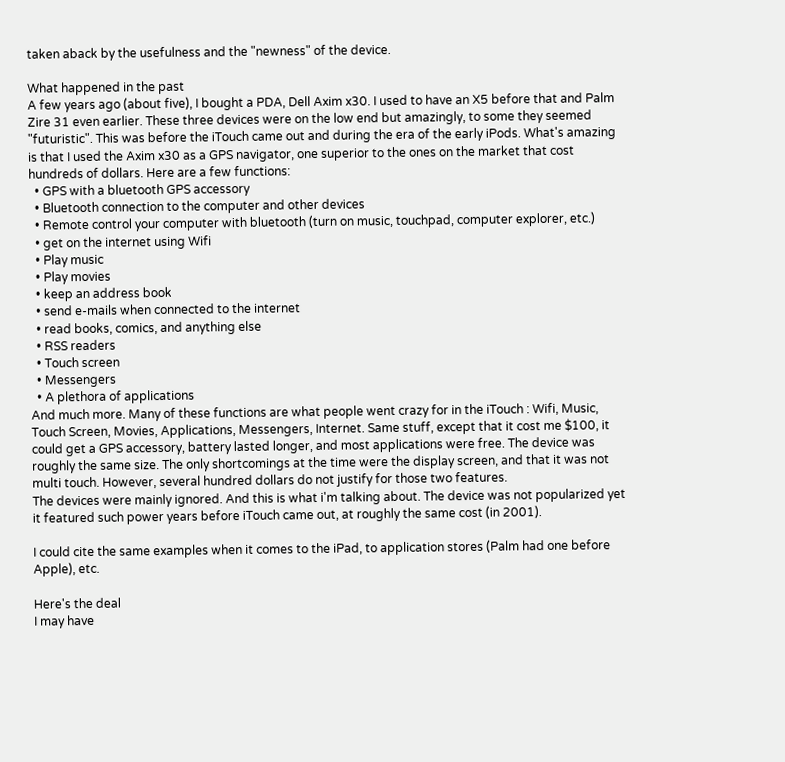taken aback by the usefulness and the "newness" of the device.

What happened in the past
A few years ago (about five), I bought a PDA, Dell Axim x30. I used to have an X5 before that and Palm Zire 31 even earlier. These three devices were on the low end but amazingly, to some they seemed "futuristic". This was before the iTouch came out and during the era of the early iPods. What's amazing is that I used the Axim x30 as a GPS navigator, one superior to the ones on the market that cost hundreds of dollars. Here are a few functions:
  • GPS with a bluetooth GPS accessory
  • Bluetooth connection to the computer and other devices
  • Remote control your computer with bluetooth (turn on music, touchpad, computer explorer, etc.)
  • get on the internet using Wifi
  • Play music
  • Play movies
  • keep an address book
  • send e-mails when connected to the internet
  • read books, comics, and anything else
  • RSS readers
  • Touch screen
  • Messengers
  • A plethora of applications
And much more. Many of these functions are what people went crazy for in the iTouch : Wifi, Music, Touch Screen, Movies, Applications, Messengers, Internet. Same stuff, except that it cost me $100, it could get a GPS accessory, battery lasted longer, and most applications were free. The device was roughly the same size. The only shortcomings at the time were the display screen, and that it was not multi touch. However, several hundred dollars do not justify for those two features.
The devices were mainly ignored. And this is what i'm talking about. The device was not popularized yet it featured such power years before iTouch came out, at roughly the same cost (in 2001).

I could cite the same examples when it comes to the iPad, to application stores (Palm had one before Apple), etc.

Here's the deal
I may have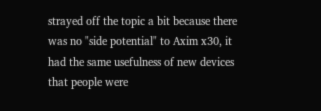strayed off the topic a bit because there was no "side potential" to Axim x30, it had the same usefulness of new devices that people were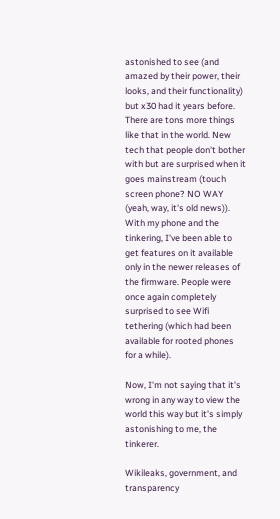astonished to see (and amazed by their power, their looks, and their functionality) but x30 had it years before.
There are tons more things like that in the world. New tech that people don't bother with but are surprised when it goes mainstream (touch screen phone? NO WAY (yeah, way, it's old news)).
With my phone and the tinkering, I've been able to get features on it available only in the newer releases of the firmware. People were once again completely surprised to see Wifi tethering (which had been available for rooted phones for a while).

Now, I'm not saying that it's wrong in any way to view the world this way but it's simply astonishing to me, the tinkerer.

Wikileaks, government, and transparency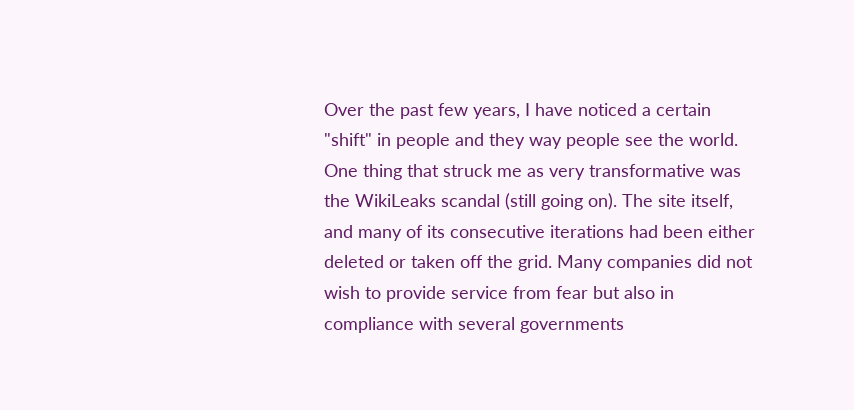Over the past few years, I have noticed a certain "shift" in people and they way people see the world. One thing that struck me as very transformative was the WikiLeaks scandal (still going on). The site itself, and many of its consecutive iterations had been either deleted or taken off the grid. Many companies did not wish to provide service from fear but also in compliance with several governments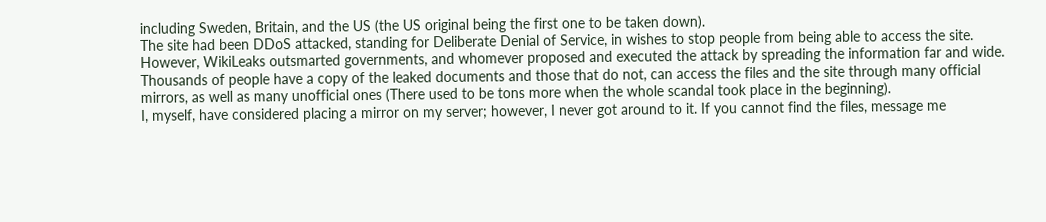including Sweden, Britain, and the US (the US original being the first one to be taken down).
The site had been DDoS attacked, standing for Deliberate Denial of Service, in wishes to stop people from being able to access the site. However, WikiLeaks outsmarted governments, and whomever proposed and executed the attack by spreading the information far and wide. Thousands of people have a copy of the leaked documents and those that do not, can access the files and the site through many official mirrors, as well as many unofficial ones (There used to be tons more when the whole scandal took place in the beginning).
I, myself, have considered placing a mirror on my server; however, I never got around to it. If you cannot find the files, message me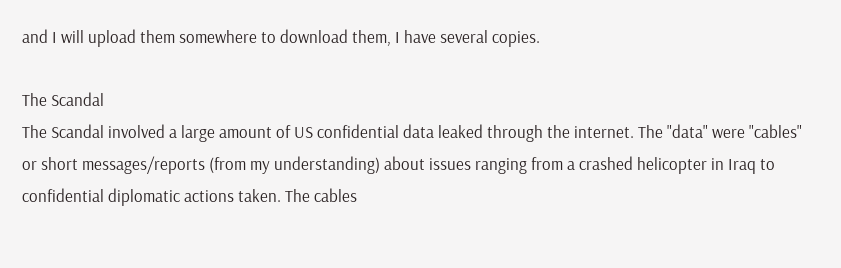and I will upload them somewhere to download them, I have several copies.

The Scandal
The Scandal involved a large amount of US confidential data leaked through the internet. The "data" were "cables" or short messages/reports (from my understanding) about issues ranging from a crashed helicopter in Iraq to confidential diplomatic actions taken. The cables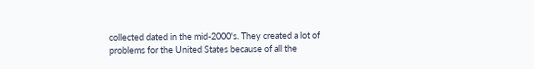collected dated in the mid-2000's. They created a lot of problems for the United States because of all the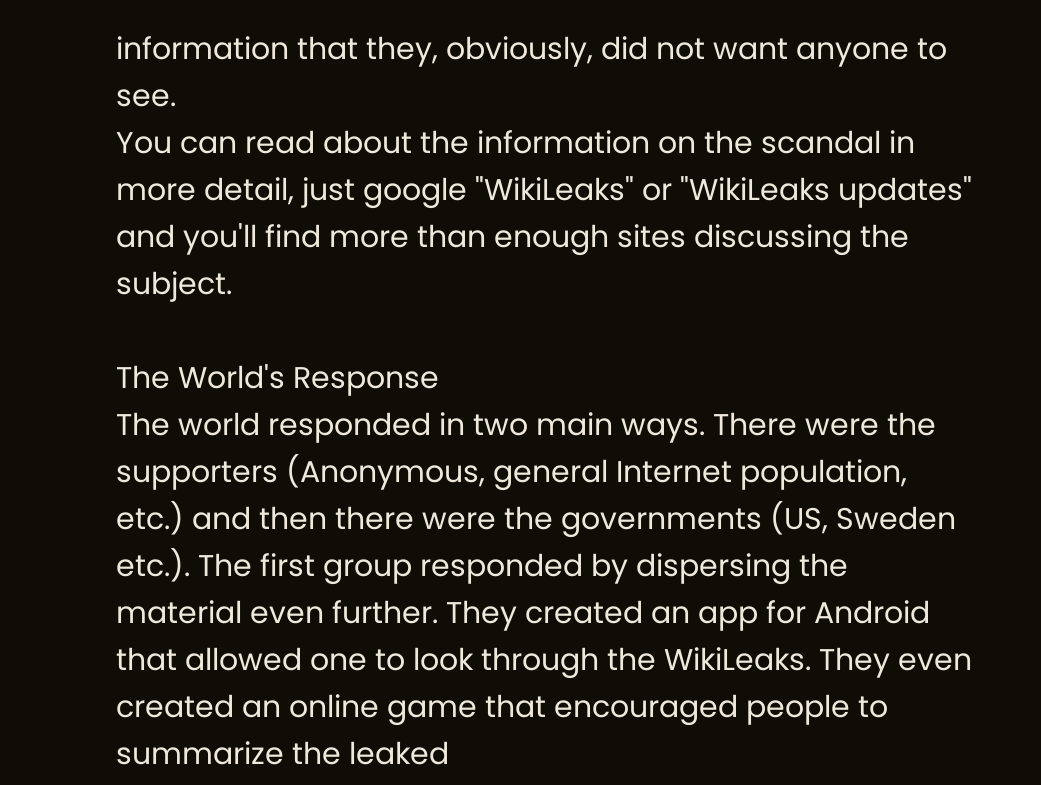information that they, obviously, did not want anyone to see.
You can read about the information on the scandal in more detail, just google "WikiLeaks" or "WikiLeaks updates" and you'll find more than enough sites discussing the subject.

The World's Response
The world responded in two main ways. There were the supporters (Anonymous, general Internet population, etc.) and then there were the governments (US, Sweden etc.). The first group responded by dispersing the material even further. They created an app for Android that allowed one to look through the WikiLeaks. They even created an online game that encouraged people to summarize the leaked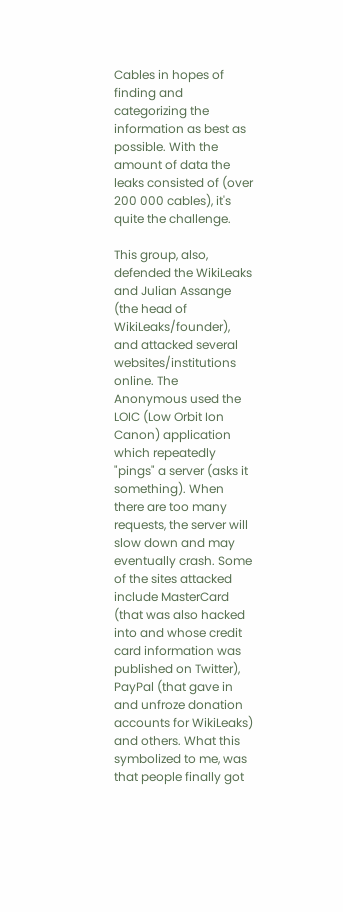Cables in hopes of finding and categorizing the information as best as possible. With the amount of data the leaks consisted of (over 200 000 cables), it's quite the challenge.

This group, also, defended the WikiLeaks and Julian Assange (the head of WikiLeaks/founder), and attacked several websites/institutions online. The Anonymous used the LOIC (Low Orbit Ion Canon) application which repeatedly "pings" a server (asks it something). When there are too many requests, the server will slow down and may eventually crash. Some of the sites attacked include MasterCard (that was also hacked into and whose credit card information was published on Twitter), PayPal (that gave in and unfroze donation accounts for WikiLeaks) and others. What this symbolized to me, was that people finally got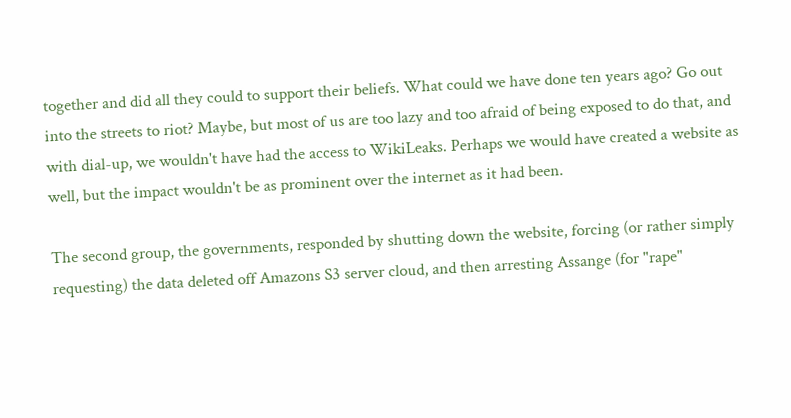together and did all they could to support their beliefs. What could we have done ten years ago? Go out into the streets to riot? Maybe, but most of us are too lazy and too afraid of being exposed to do that, and with dial-up, we wouldn't have had the access to WikiLeaks. Perhaps we would have created a website as well, but the impact wouldn't be as prominent over the internet as it had been.

The second group, the governments, responded by shutting down the website, forcing (or rather simply requesting) the data deleted off Amazons S3 server cloud, and then arresting Assange (for "rape"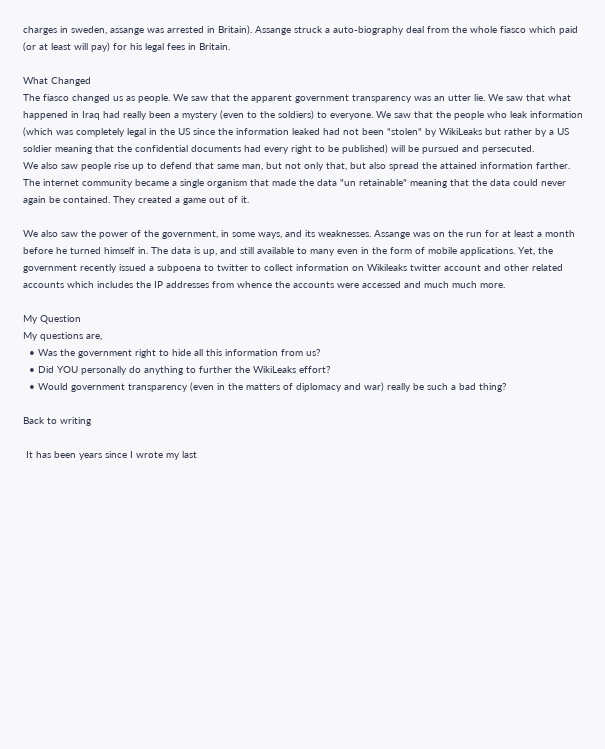charges in sweden, assange was arrested in Britain). Assange struck a auto-biography deal from the whole fiasco which paid (or at least will pay) for his legal fees in Britain.

What Changed
The fiasco changed us as people. We saw that the apparent government transparency was an utter lie. We saw that what happened in Iraq had really been a mystery (even to the soldiers) to everyone. We saw that the people who leak information (which was completely legal in the US since the information leaked had not been "stolen" by WikiLeaks but rather by a US soldier meaning that the confidential documents had every right to be published) will be pursued and persecuted.
We also saw people rise up to defend that same man, but not only that, but also spread the attained information farther. The internet community became a single organism that made the data "un retainable" meaning that the data could never again be contained. They created a game out of it.

We also saw the power of the government, in some ways, and its weaknesses. Assange was on the run for at least a month before he turned himself in. The data is up, and still available to many even in the form of mobile applications. Yet, the government recently issued a subpoena to twitter to collect information on Wikileaks twitter account and other related accounts which includes the IP addresses from whence the accounts were accessed and much much more.

My Question
My questions are,
  • Was the government right to hide all this information from us?
  • Did YOU personally do anything to further the WikiLeaks effort?
  • Would government transparency (even in the matters of diplomacy and war) really be such a bad thing?

Back to writing

 It has been years since I wrote my last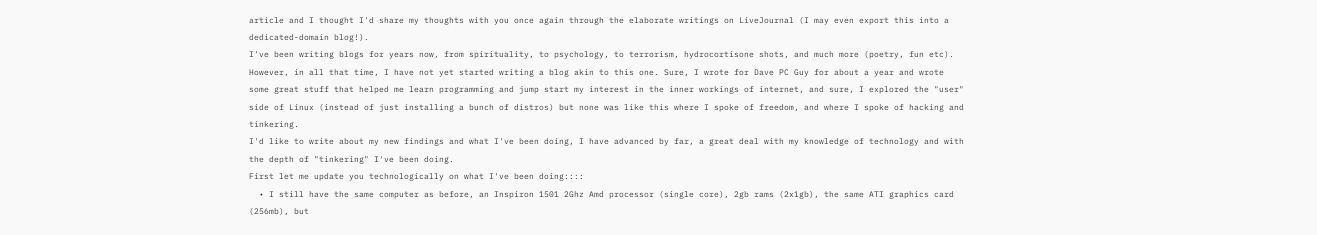article and I thought I'd share my thoughts with you once again through the elaborate writings on LiveJournal (I may even export this into a dedicated-domain blog!).
I've been writing blogs for years now, from spirituality, to psychology, to terrorism, hydrocortisone shots, and much more (poetry, fun etc). However, in all that time, I have not yet started writing a blog akin to this one. Sure, I wrote for Dave PC Guy for about a year and wrote some great stuff that helped me learn programming and jump start my interest in the inner workings of internet, and sure, I explored the "user" side of Linux (instead of just installing a bunch of distros) but none was like this where I spoke of freedom, and where I spoke of hacking and tinkering.
I'd like to write about my new findings and what I've been doing, I have advanced by far, a great deal with my knowledge of technology and with the depth of "tinkering" I've been doing.
First let me update you technologically on what I've been doing::::
  • I still have the same computer as before, an Inspiron 1501 2Ghz Amd processor (single core), 2gb rams (2x1gb), the same ATI graphics card (256mb), but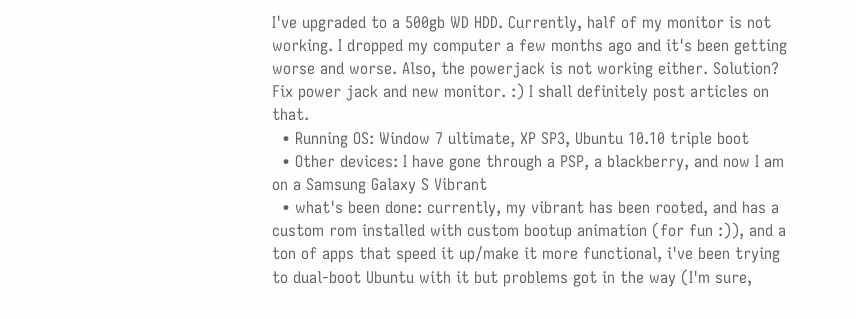I've upgraded to a 500gb WD HDD. Currently, half of my monitor is not working. I dropped my computer a few months ago and it's been getting worse and worse. Also, the powerjack is not working either. Solution? Fix power jack and new monitor. :) I shall definitely post articles on that.
  • Running OS: Window 7 ultimate, XP SP3, Ubuntu 10.10 triple boot
  • Other devices: I have gone through a PSP, a blackberry, and now I am on a Samsung Galaxy S Vibrant
  • what's been done: currently, my vibrant has been rooted, and has a custom rom installed with custom bootup animation (for fun :)), and a ton of apps that speed it up/make it more functional, i've been trying to dual-boot Ubuntu with it but problems got in the way (I'm sure,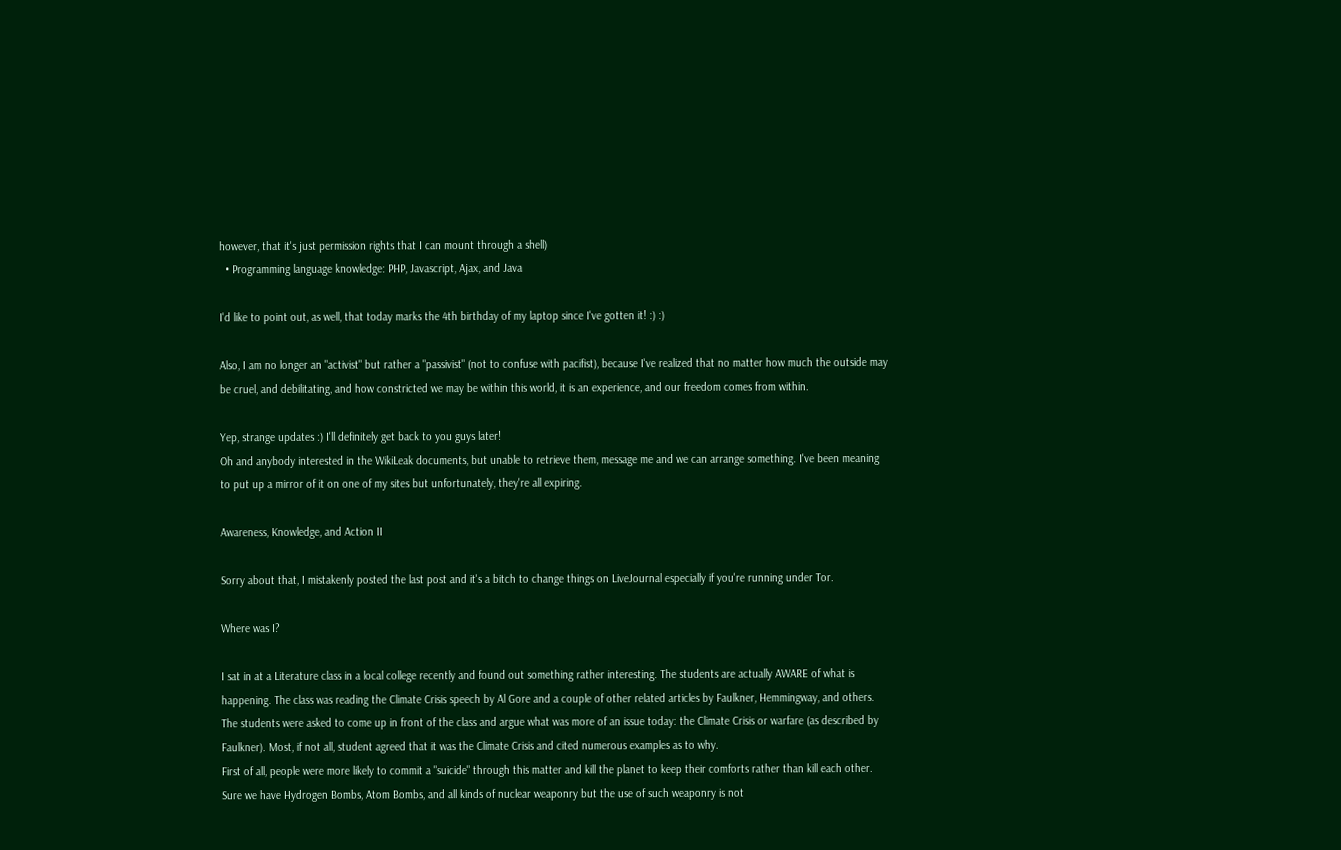however, that it's just permission rights that I can mount through a shell)
  • Programming language knowledge: PHP, Javascript, Ajax, and Java

I'd like to point out, as well, that today marks the 4th birthday of my laptop since I've gotten it! :) :)

Also, I am no longer an "activist" but rather a "passivist" (not to confuse with pacifist), because I've realized that no matter how much the outside may be cruel, and debilitating, and how constricted we may be within this world, it is an experience, and our freedom comes from within.

Yep, strange updates :) I'll definitely get back to you guys later!
Oh and anybody interested in the WikiLeak documents, but unable to retrieve them, message me and we can arrange something. I've been meaning to put up a mirror of it on one of my sites but unfortunately, they're all expiring.

Awareness, Knowledge, and Action II

Sorry about that, I mistakenly posted the last post and it's a bitch to change things on LiveJournal especially if you're running under Tor.

Where was I?

I sat in at a Literature class in a local college recently and found out something rather interesting. The students are actually AWARE of what is happening. The class was reading the Climate Crisis speech by Al Gore and a couple of other related articles by Faulkner, Hemmingway, and others. The students were asked to come up in front of the class and argue what was more of an issue today: the Climate Crisis or warfare (as described by Faulkner). Most, if not all, student agreed that it was the Climate Crisis and cited numerous examples as to why.
First of all, people were more likely to commit a "suicide" through this matter and kill the planet to keep their comforts rather than kill each other. Sure we have Hydrogen Bombs, Atom Bombs, and all kinds of nuclear weaponry but the use of such weaponry is not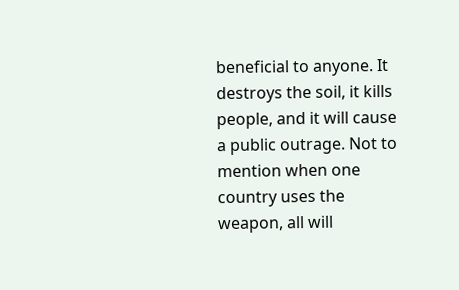beneficial to anyone. It destroys the soil, it kills people, and it will cause a public outrage. Not to mention when one country uses the weapon, all will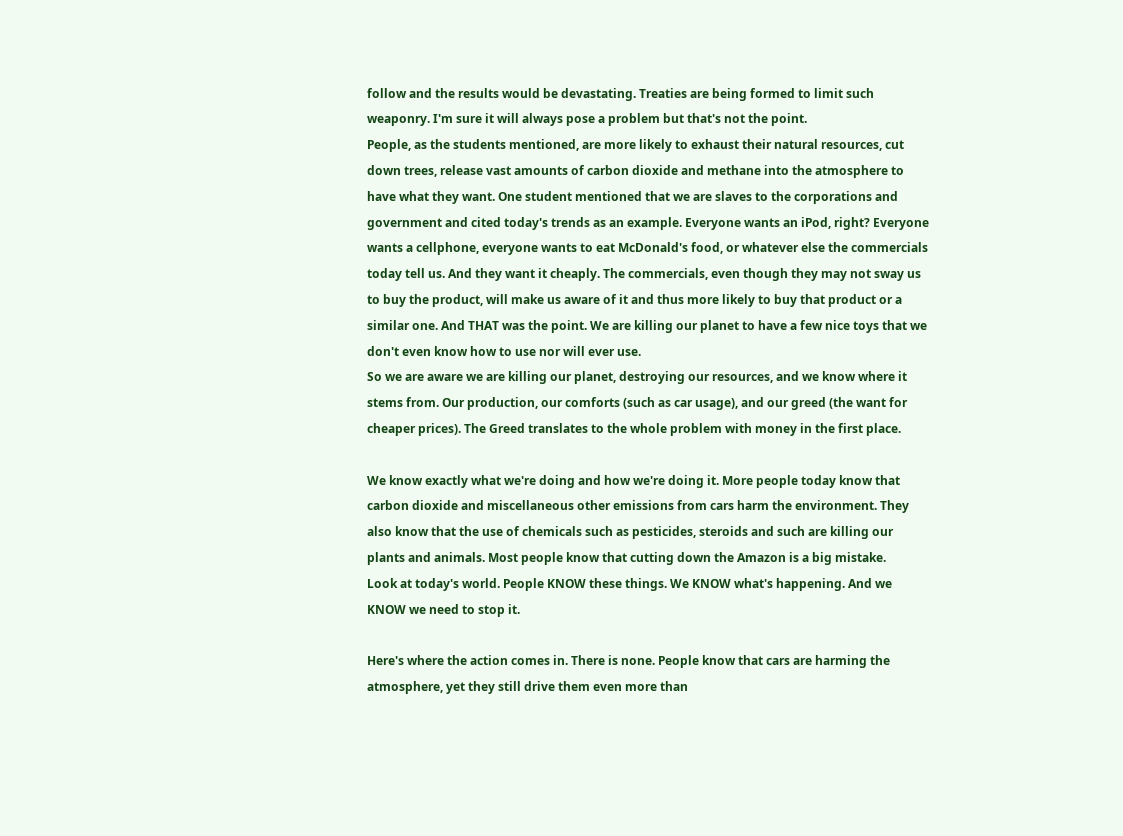follow and the results would be devastating. Treaties are being formed to limit such weaponry. I'm sure it will always pose a problem but that's not the point.
People, as the students mentioned, are more likely to exhaust their natural resources, cut down trees, release vast amounts of carbon dioxide and methane into the atmosphere to have what they want. One student mentioned that we are slaves to the corporations and government and cited today's trends as an example. Everyone wants an iPod, right? Everyone wants a cellphone, everyone wants to eat McDonald's food, or whatever else the commercials today tell us. And they want it cheaply. The commercials, even though they may not sway us to buy the product, will make us aware of it and thus more likely to buy that product or a similar one. And THAT was the point. We are killing our planet to have a few nice toys that we don't even know how to use nor will ever use.
So we are aware we are killing our planet, destroying our resources, and we know where it stems from. Our production, our comforts (such as car usage), and our greed (the want for cheaper prices). The Greed translates to the whole problem with money in the first place.

We know exactly what we're doing and how we're doing it. More people today know that carbon dioxide and miscellaneous other emissions from cars harm the environment. They also know that the use of chemicals such as pesticides, steroids and such are killing our plants and animals. Most people know that cutting down the Amazon is a big mistake.
Look at today's world. People KNOW these things. We KNOW what's happening. And we KNOW we need to stop it.

Here's where the action comes in. There is none. People know that cars are harming the atmosphere, yet they still drive them even more than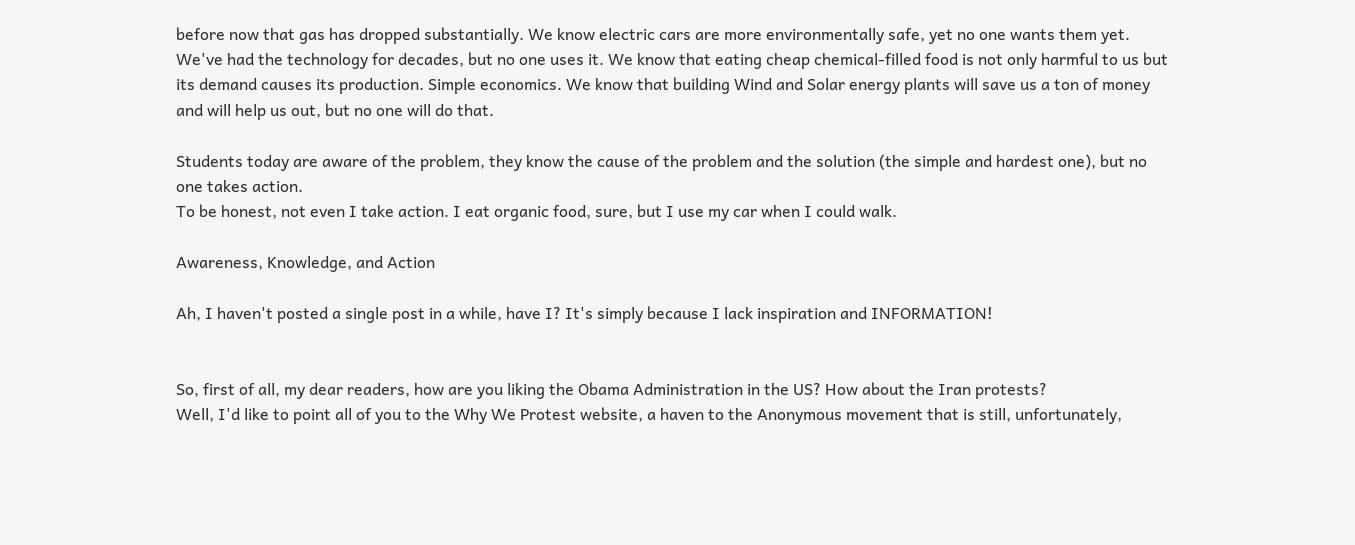before now that gas has dropped substantially. We know electric cars are more environmentally safe, yet no one wants them yet. We've had the technology for decades, but no one uses it. We know that eating cheap chemical-filled food is not only harmful to us but its demand causes its production. Simple economics. We know that building Wind and Solar energy plants will save us a ton of money and will help us out, but no one will do that.

Students today are aware of the problem, they know the cause of the problem and the solution (the simple and hardest one), but no one takes action.
To be honest, not even I take action. I eat organic food, sure, but I use my car when I could walk.

Awareness, Knowledge, and Action

Ah, I haven't posted a single post in a while, have I? It's simply because I lack inspiration and INFORMATION!


So, first of all, my dear readers, how are you liking the Obama Administration in the US? How about the Iran protests?
Well, I'd like to point all of you to the Why We Protest website, a haven to the Anonymous movement that is still, unfortunately,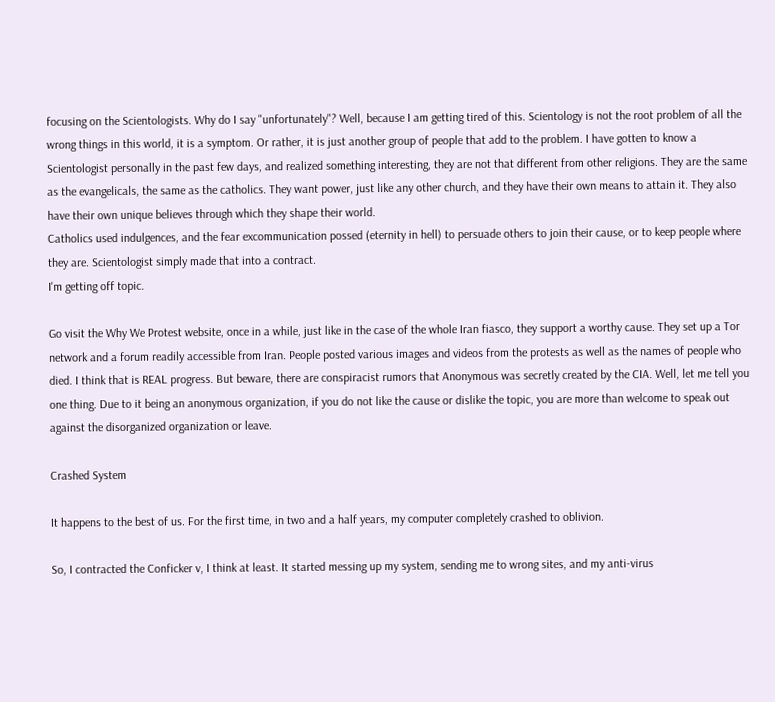focusing on the Scientologists. Why do I say "unfortunately"? Well, because I am getting tired of this. Scientology is not the root problem of all the wrong things in this world, it is a symptom. Or rather, it is just another group of people that add to the problem. I have gotten to know a Scientologist personally in the past few days, and realized something interesting, they are not that different from other religions. They are the same as the evangelicals, the same as the catholics. They want power, just like any other church, and they have their own means to attain it. They also have their own unique believes through which they shape their world.
Catholics used indulgences, and the fear excommunication possed (eternity in hell) to persuade others to join their cause, or to keep people where they are. Scientologist simply made that into a contract.
I'm getting off topic.

Go visit the Why We Protest website, once in a while, just like in the case of the whole Iran fiasco, they support a worthy cause. They set up a Tor network and a forum readily accessible from Iran. People posted various images and videos from the protests as well as the names of people who died. I think that is REAL progress. But beware, there are conspiracist rumors that Anonymous was secretly created by the CIA. Well, let me tell you one thing. Due to it being an anonymous organization, if you do not like the cause or dislike the topic, you are more than welcome to speak out against the disorganized organization or leave.

Crashed System

It happens to the best of us. For the first time, in two and a half years, my computer completely crashed to oblivion.

So, I contracted the Conficker v, I think at least. It started messing up my system, sending me to wrong sites, and my anti-virus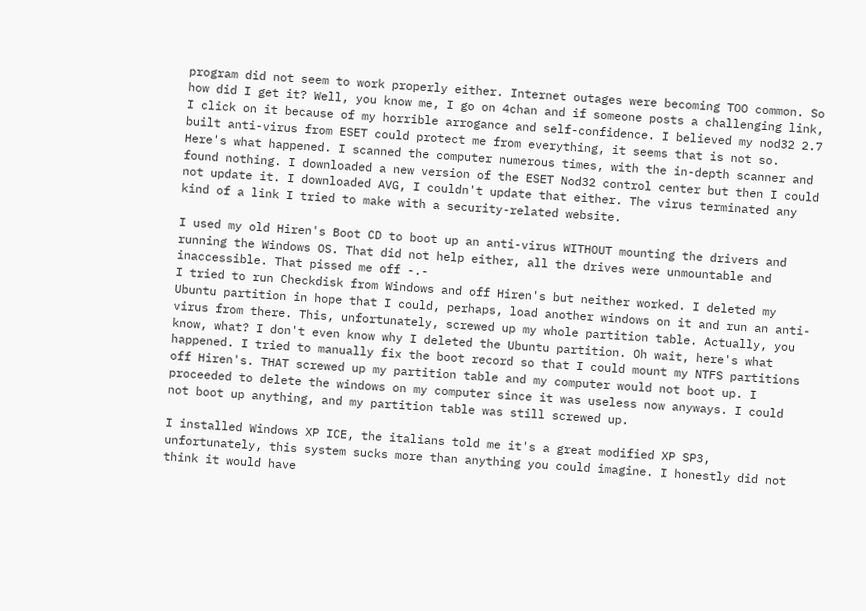program did not seem to work properly either. Internet outages were becoming TOO common. So how did I get it? Well, you know me, I go on 4chan and if someone posts a challenging link, I click on it because of my horrible arrogance and self-confidence. I believed my nod32 2.7 built anti-virus from ESET could protect me from everything, it seems that is not so.
Here's what happened. I scanned the computer numerous times, with the in-depth scanner and found nothing. I downloaded a new version of the ESET Nod32 control center but then I could not update it. I downloaded AVG, I couldn't update that either. The virus terminated any kind of a link I tried to make with a security-related website.

I used my old Hiren's Boot CD to boot up an anti-virus WITHOUT mounting the drivers and running the Windows OS. That did not help either, all the drives were unmountable and inaccessible. That pissed me off -.-
I tried to run Checkdisk from Windows and off Hiren's but neither worked. I deleted my Ubuntu partition in hope that I could, perhaps, load another windows on it and run an anti-virus from there. This, unfortunately, screwed up my whole partition table. Actually, you know, what? I don't even know why I deleted the Ubuntu partition. Oh wait, here's what happened. I tried to manually fix the boot record so that I could mount my NTFS partitions off Hiren's. THAT screwed up my partition table and my computer would not boot up. I proceeded to delete the windows on my computer since it was useless now anyways. I could not boot up anything, and my partition table was still screwed up.

I installed Windows XP ICE, the italians told me it's a great modified XP SP3, unfortunately, this system sucks more than anything you could imagine. I honestly did not think it would have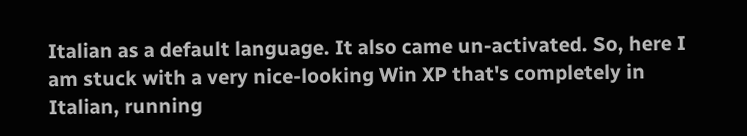Italian as a default language. It also came un-activated. So, here I am stuck with a very nice-looking Win XP that's completely in Italian, running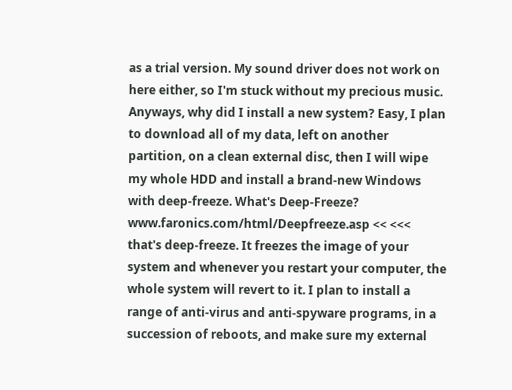as a trial version. My sound driver does not work on here either, so I'm stuck without my precious music. Anyways, why did I install a new system? Easy, I plan to download all of my data, left on another partition, on a clean external disc, then I will wipe my whole HDD and install a brand-new Windows with deep-freeze. What's Deep-Freeze? www.faronics.com/html/Deepfreeze.asp << <<< that's deep-freeze. It freezes the image of your system and whenever you restart your computer, the whole system will revert to it. I plan to install a range of anti-virus and anti-spyware programs, in a succession of reboots, and make sure my external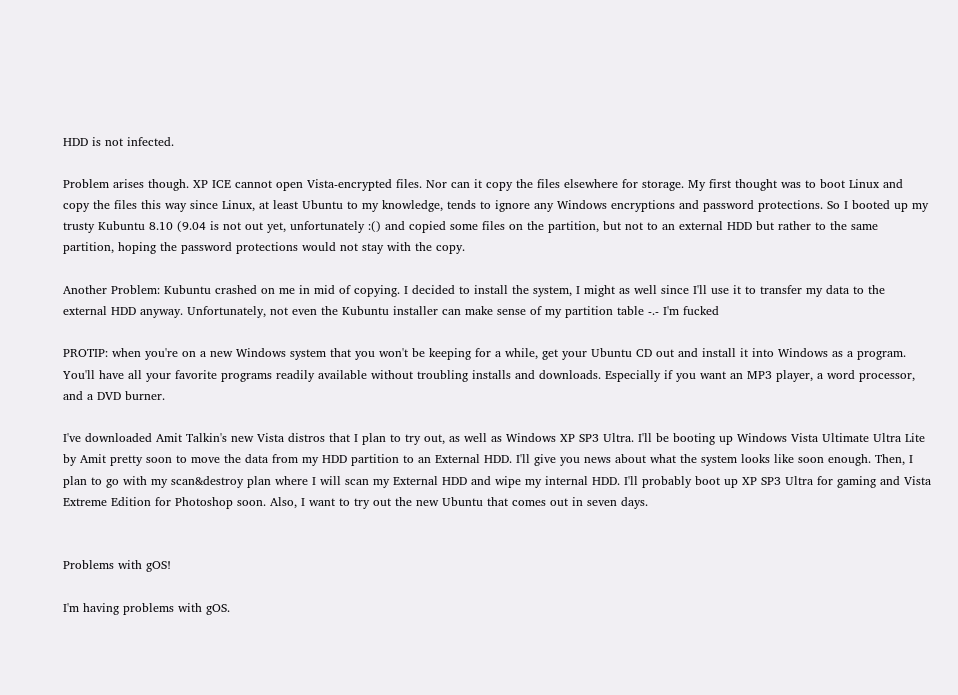HDD is not infected.

Problem arises though. XP ICE cannot open Vista-encrypted files. Nor can it copy the files elsewhere for storage. My first thought was to boot Linux and copy the files this way since Linux, at least Ubuntu to my knowledge, tends to ignore any Windows encryptions and password protections. So I booted up my trusty Kubuntu 8.10 (9.04 is not out yet, unfortunately :() and copied some files on the partition, but not to an external HDD but rather to the same partition, hoping the password protections would not stay with the copy.

Another Problem: Kubuntu crashed on me in mid of copying. I decided to install the system, I might as well since I'll use it to transfer my data to the external HDD anyway. Unfortunately, not even the Kubuntu installer can make sense of my partition table -.- I'm fucked

PROTIP: when you're on a new Windows system that you won't be keeping for a while, get your Ubuntu CD out and install it into Windows as a program. You'll have all your favorite programs readily available without troubling installs and downloads. Especially if you want an MP3 player, a word processor, and a DVD burner.

I've downloaded Amit Talkin's new Vista distros that I plan to try out, as well as Windows XP SP3 Ultra. I'll be booting up Windows Vista Ultimate Ultra Lite by Amit pretty soon to move the data from my HDD partition to an External HDD. I'll give you news about what the system looks like soon enough. Then, I plan to go with my scan&destroy plan where I will scan my External HDD and wipe my internal HDD. I'll probably boot up XP SP3 Ultra for gaming and Vista Extreme Edition for Photoshop soon. Also, I want to try out the new Ubuntu that comes out in seven days.


Problems with gOS!

I'm having problems with gOS.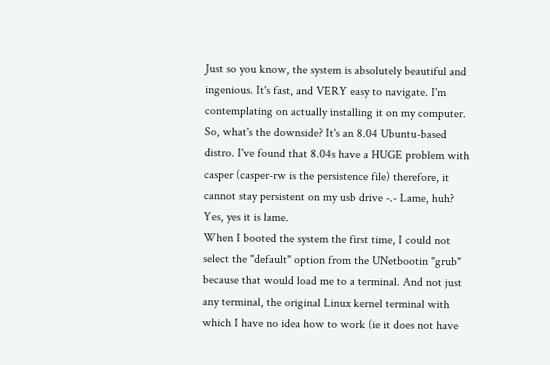Just so you know, the system is absolutely beautiful and ingenious. It's fast, and VERY easy to navigate. I'm contemplating on actually installing it on my computer.
So, what's the downside? It's an 8.04 Ubuntu-based distro. I've found that 8.04s have a HUGE problem with casper (casper-rw is the persistence file) therefore, it cannot stay persistent on my usb drive -.- Lame, huh? Yes, yes it is lame.
When I booted the system the first time, I could not select the "default" option from the UNetbootin "grub" because that would load me to a terminal. And not just any terminal, the original Linux kernel terminal with which I have no idea how to work (ie it does not have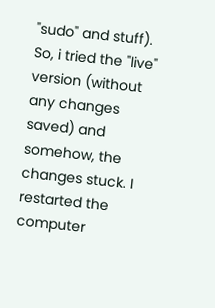"sudo" and stuff). So, i tried the "live" version (without any changes saved) and somehow, the changes stuck. I restarted the computer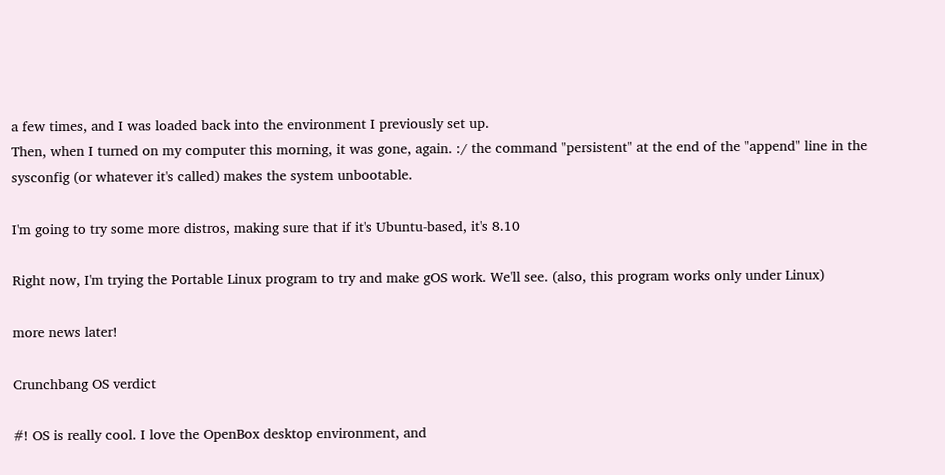a few times, and I was loaded back into the environment I previously set up.
Then, when I turned on my computer this morning, it was gone, again. :/ the command "persistent" at the end of the "append" line in the sysconfig (or whatever it's called) makes the system unbootable.

I'm going to try some more distros, making sure that if it's Ubuntu-based, it's 8.10

Right now, I'm trying the Portable Linux program to try and make gOS work. We'll see. (also, this program works only under Linux)

more news later!

Crunchbang OS verdict

#! OS is really cool. I love the OpenBox desktop environment, and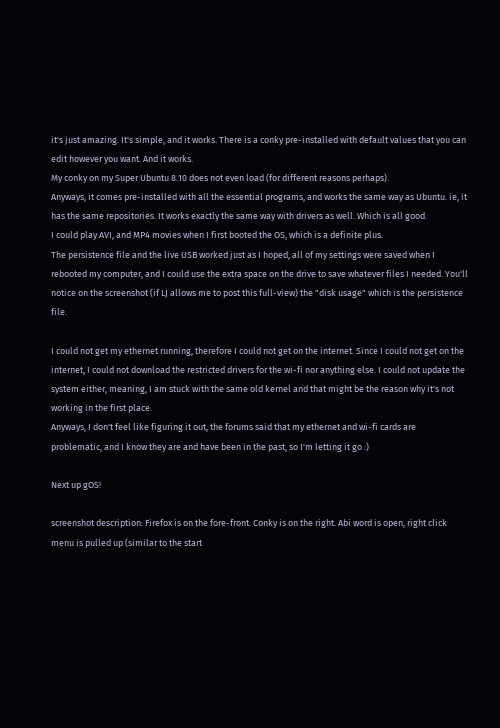it's just amazing. It's simple, and it works. There is a conky pre-installed with default values that you can edit however you want. And it works.
My conky on my Super Ubuntu 8.10 does not even load (for different reasons perhaps).
Anyways, it comes pre-installed with all the essential programs, and works the same way as Ubuntu. ie, it has the same repositories. It works exactly the same way with drivers as well. Which is all good.
I could play AVI, and MP4 movies when I first booted the OS, which is a definite plus.
The persistence file and the live USB worked just as I hoped, all of my settings were saved when I rebooted my computer, and I could use the extra space on the drive to save whatever files I needed. You'll notice on the screenshot (if LJ allows me to post this full-view) the "disk usage" which is the persistence file.

I could not get my ethernet running, therefore I could not get on the internet. Since I could not get on the internet, I could not download the restricted drivers for the wi-fi nor anything else. I could not update the system either, meaning, I am stuck with the same old kernel and that might be the reason why it's not working in the first place.
Anyways, I don't feel like figuring it out, the forums said that my ethernet and wi-fi cards are problematic, and I know they are and have been in the past, so I'm letting it go :)

Next up gOS!

screenshot description: Firefox is on the fore-front. Conky is on the right. Abi word is open, right click menu is pulled up (similar to the start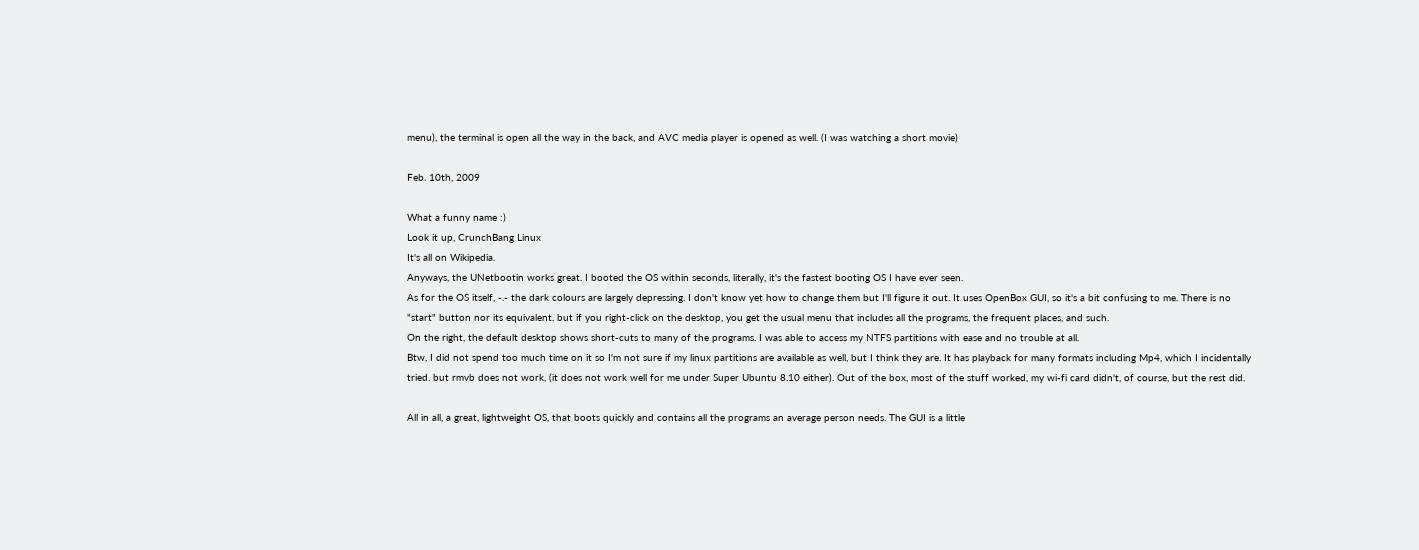menu), the terminal is open all the way in the back, and AVC media player is opened as well. (I was watching a short movie)

Feb. 10th, 2009

What a funny name :)
Look it up, CrunchBang Linux
It's all on Wikipedia.
Anyways, the UNetbootin works great. I booted the OS within seconds, literally, it's the fastest booting OS I have ever seen.
As for the OS itself, -.- the dark colours are largely depressing. I don't know yet how to change them but I'll figure it out. It uses OpenBox GUI, so it's a bit confusing to me. There is no "start" button nor its equivalent. but if you right-click on the desktop, you get the usual menu that includes all the programs, the frequent places, and such.
On the right, the default desktop shows short-cuts to many of the programs. I was able to access my NTFS partitions with ease and no trouble at all.
Btw, I did not spend too much time on it so I'm not sure if my linux partitions are available as well, but I think they are. It has playback for many formats including Mp4, which I incidentally tried. but rmvb does not work, (it does not work well for me under Super Ubuntu 8.10 either). Out of the box, most of the stuff worked, my wi-fi card didn't, of course, but the rest did.

All in all, a great, lightweight OS, that boots quickly and contains all the programs an average person needs. The GUI is a little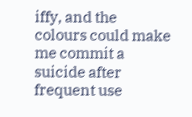iffy, and the colours could make me commit a suicide after frequent use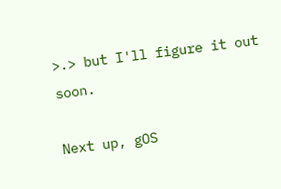>.> but I'll figure it out soon.

Next up, gOS